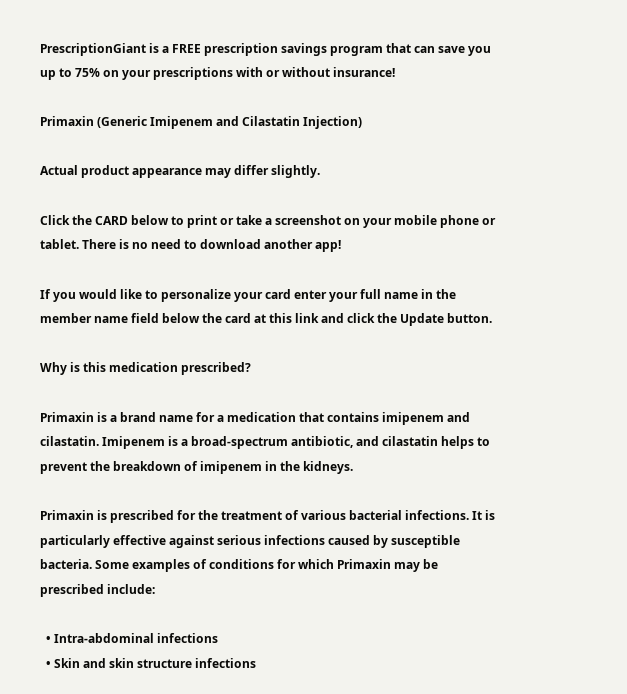PrescriptionGiant is a FREE prescription savings program that can save you up to 75% on your prescriptions with or without insurance!

Primaxin (Generic Imipenem and Cilastatin Injection)

Actual product appearance may differ slightly.

Click the CARD below to print or take a screenshot on your mobile phone or tablet. There is no need to download another app!

If you would like to personalize your card enter your full name in the member name field below the card at this link and click the Update button.

Why is this medication prescribed?

Primaxin is a brand name for a medication that contains imipenem and cilastatin. Imipenem is a broad-spectrum antibiotic, and cilastatin helps to prevent the breakdown of imipenem in the kidneys.

Primaxin is prescribed for the treatment of various bacterial infections. It is particularly effective against serious infections caused by susceptible bacteria. Some examples of conditions for which Primaxin may be prescribed include:

  • Intra-abdominal infections
  • Skin and skin structure infections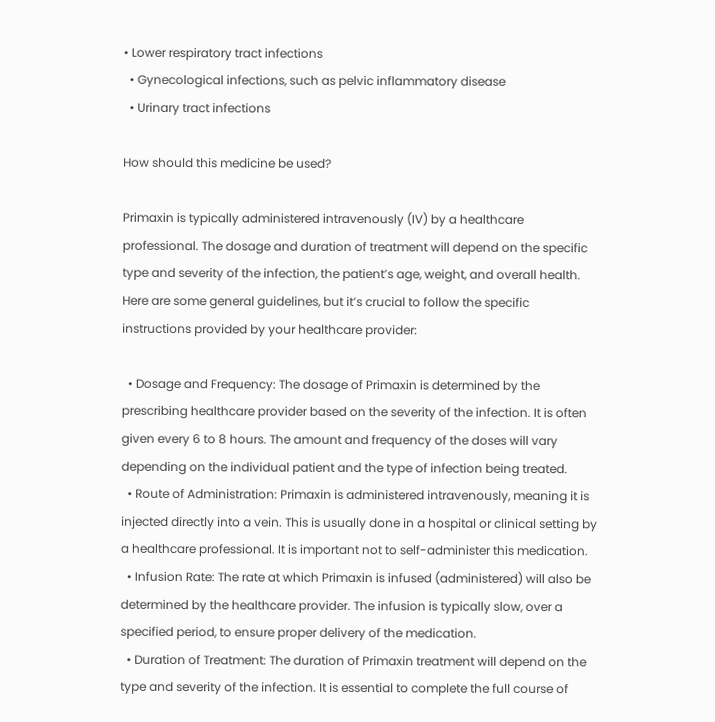• Lower respiratory tract infections
  • Gynecological infections, such as pelvic inflammatory disease
  • Urinary tract infections

How should this medicine be used?

Primaxin is typically administered intravenously (IV) by a healthcare professional. The dosage and duration of treatment will depend on the specific type and severity of the infection, the patient’s age, weight, and overall health. Here are some general guidelines, but it’s crucial to follow the specific instructions provided by your healthcare provider:

  • Dosage and Frequency: The dosage of Primaxin is determined by the prescribing healthcare provider based on the severity of the infection. It is often given every 6 to 8 hours. The amount and frequency of the doses will vary depending on the individual patient and the type of infection being treated.
  • Route of Administration: Primaxin is administered intravenously, meaning it is injected directly into a vein. This is usually done in a hospital or clinical setting by a healthcare professional. It is important not to self-administer this medication.
  • Infusion Rate: The rate at which Primaxin is infused (administered) will also be determined by the healthcare provider. The infusion is typically slow, over a specified period, to ensure proper delivery of the medication.
  • Duration of Treatment: The duration of Primaxin treatment will depend on the type and severity of the infection. It is essential to complete the full course of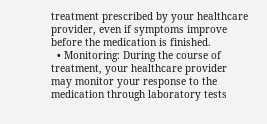treatment prescribed by your healthcare provider, even if symptoms improve before the medication is finished.
  • Monitoring: During the course of treatment, your healthcare provider may monitor your response to the medication through laboratory tests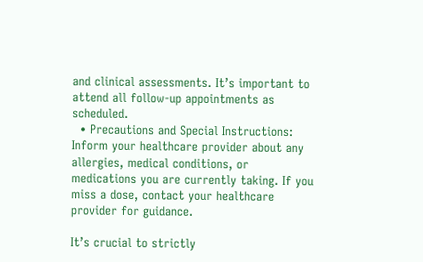and clinical assessments. It’s important to attend all follow-up appointments as scheduled.
  • Precautions and Special Instructions: Inform your healthcare provider about any allergies, medical conditions, or medications you are currently taking. If you miss a dose, contact your healthcare provider for guidance.

It’s crucial to strictly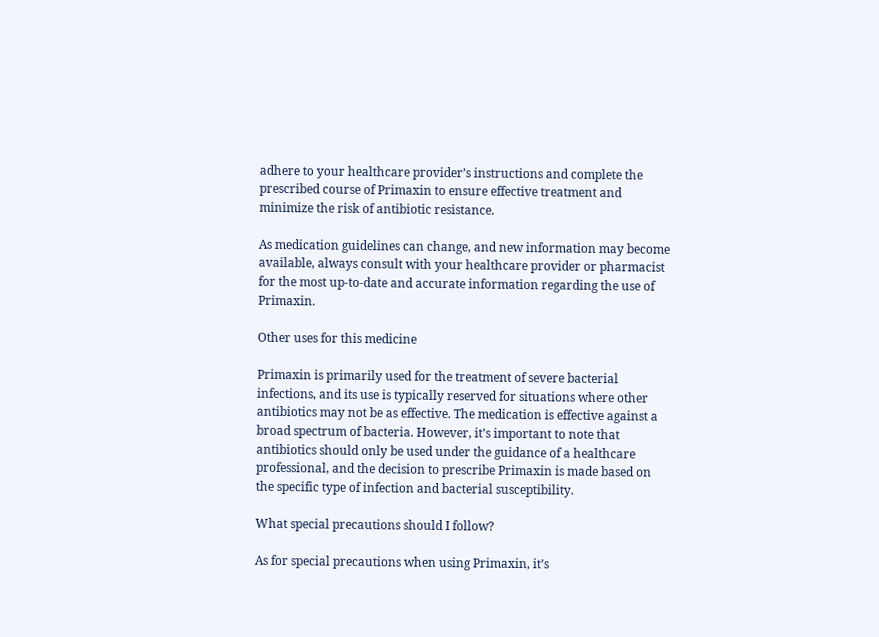adhere to your healthcare provider’s instructions and complete the prescribed course of Primaxin to ensure effective treatment and minimize the risk of antibiotic resistance.

As medication guidelines can change, and new information may become available, always consult with your healthcare provider or pharmacist for the most up-to-date and accurate information regarding the use of Primaxin.

Other uses for this medicine

Primaxin is primarily used for the treatment of severe bacterial infections, and its use is typically reserved for situations where other antibiotics may not be as effective. The medication is effective against a broad spectrum of bacteria. However, it’s important to note that antibiotics should only be used under the guidance of a healthcare professional, and the decision to prescribe Primaxin is made based on the specific type of infection and bacterial susceptibility.

What special precautions should I follow?

As for special precautions when using Primaxin, it’s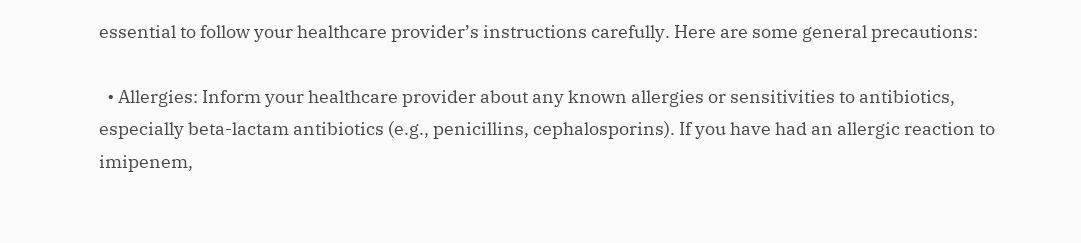essential to follow your healthcare provider’s instructions carefully. Here are some general precautions:

  • Allergies: Inform your healthcare provider about any known allergies or sensitivities to antibiotics, especially beta-lactam antibiotics (e.g., penicillins, cephalosporins). If you have had an allergic reaction to imipenem,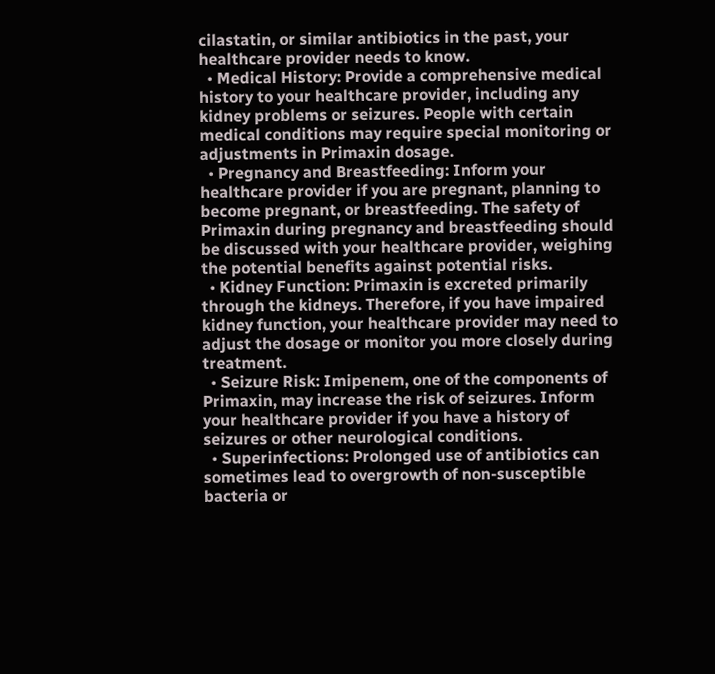cilastatin, or similar antibiotics in the past, your healthcare provider needs to know.
  • Medical History: Provide a comprehensive medical history to your healthcare provider, including any kidney problems or seizures. People with certain medical conditions may require special monitoring or adjustments in Primaxin dosage.
  • Pregnancy and Breastfeeding: Inform your healthcare provider if you are pregnant, planning to become pregnant, or breastfeeding. The safety of Primaxin during pregnancy and breastfeeding should be discussed with your healthcare provider, weighing the potential benefits against potential risks.
  • Kidney Function: Primaxin is excreted primarily through the kidneys. Therefore, if you have impaired kidney function, your healthcare provider may need to adjust the dosage or monitor you more closely during treatment.
  • Seizure Risk: Imipenem, one of the components of Primaxin, may increase the risk of seizures. Inform your healthcare provider if you have a history of seizures or other neurological conditions.
  • Superinfections: Prolonged use of antibiotics can sometimes lead to overgrowth of non-susceptible bacteria or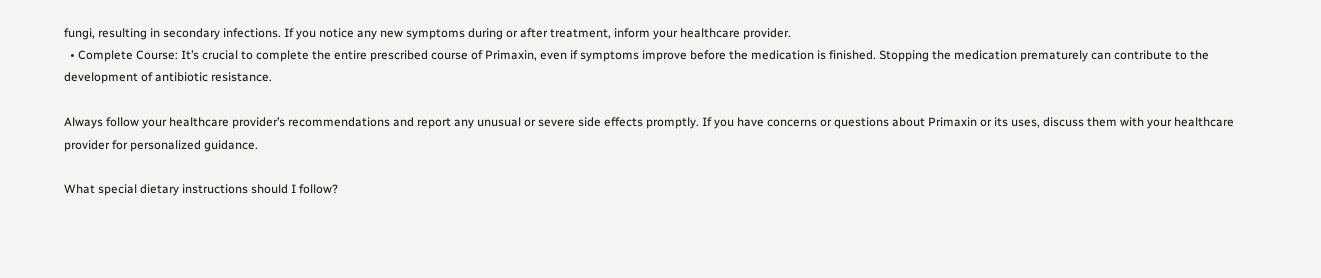fungi, resulting in secondary infections. If you notice any new symptoms during or after treatment, inform your healthcare provider.
  • Complete Course: It’s crucial to complete the entire prescribed course of Primaxin, even if symptoms improve before the medication is finished. Stopping the medication prematurely can contribute to the development of antibiotic resistance.

Always follow your healthcare provider’s recommendations and report any unusual or severe side effects promptly. If you have concerns or questions about Primaxin or its uses, discuss them with your healthcare provider for personalized guidance.

What special dietary instructions should I follow?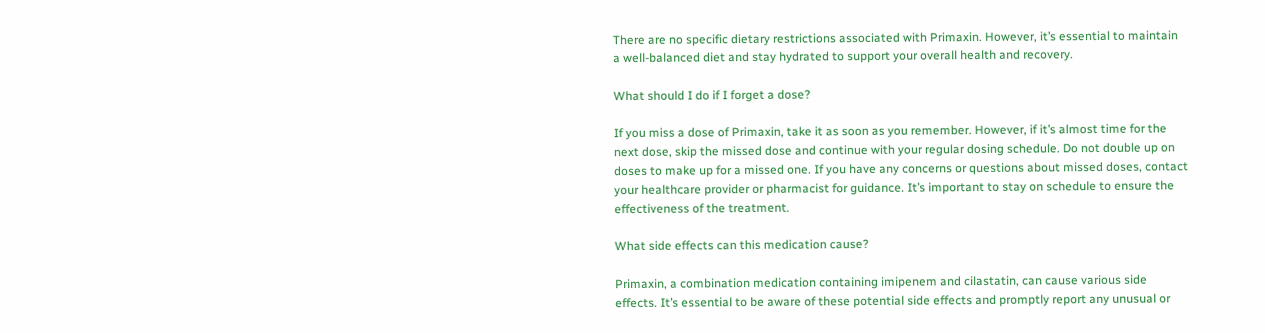There are no specific dietary restrictions associated with Primaxin. However, it’s essential to maintain a well-balanced diet and stay hydrated to support your overall health and recovery.

What should I do if I forget a dose?

If you miss a dose of Primaxin, take it as soon as you remember. However, if it’s almost time for the next dose, skip the missed dose and continue with your regular dosing schedule. Do not double up on doses to make up for a missed one. If you have any concerns or questions about missed doses, contact your healthcare provider or pharmacist for guidance. It’s important to stay on schedule to ensure the effectiveness of the treatment.

What side effects can this medication cause?

Primaxin, a combination medication containing imipenem and cilastatin, can cause various side effects. It’s essential to be aware of these potential side effects and promptly report any unusual or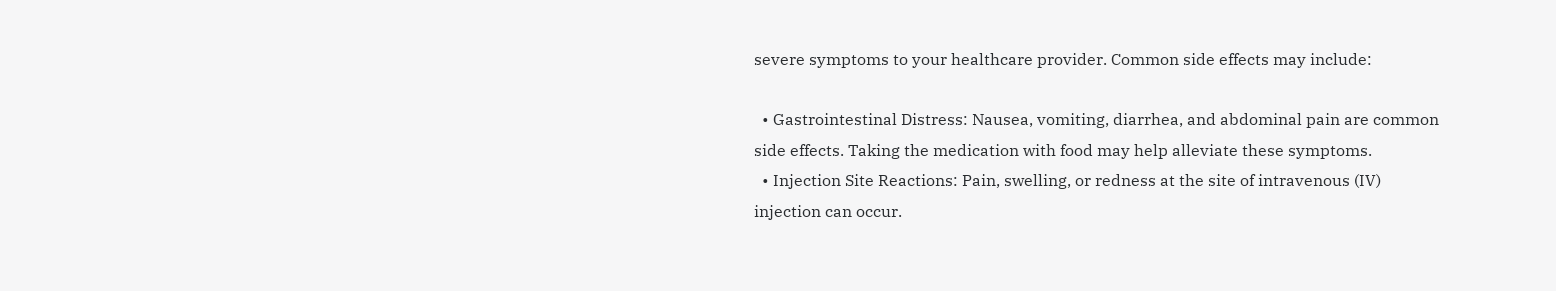severe symptoms to your healthcare provider. Common side effects may include:

  • Gastrointestinal Distress: Nausea, vomiting, diarrhea, and abdominal pain are common side effects. Taking the medication with food may help alleviate these symptoms.
  • Injection Site Reactions: Pain, swelling, or redness at the site of intravenous (IV) injection can occur.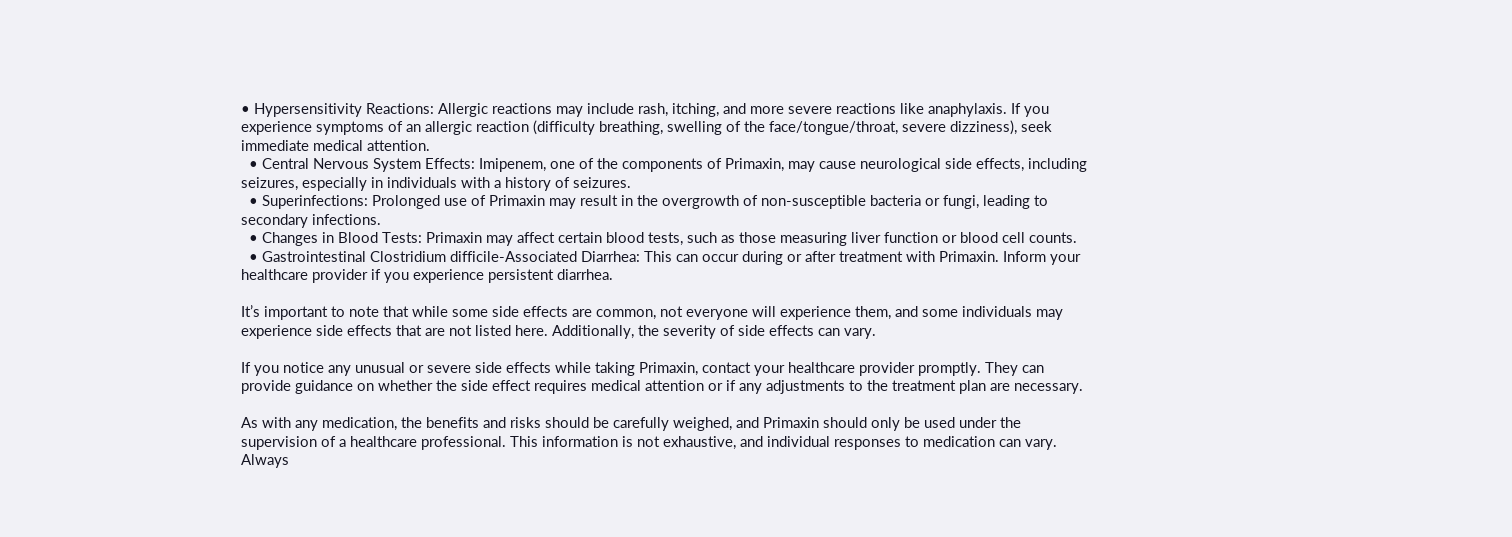• Hypersensitivity Reactions: Allergic reactions may include rash, itching, and more severe reactions like anaphylaxis. If you experience symptoms of an allergic reaction (difficulty breathing, swelling of the face/tongue/throat, severe dizziness), seek immediate medical attention.
  • Central Nervous System Effects: Imipenem, one of the components of Primaxin, may cause neurological side effects, including seizures, especially in individuals with a history of seizures.
  • Superinfections: Prolonged use of Primaxin may result in the overgrowth of non-susceptible bacteria or fungi, leading to secondary infections.
  • Changes in Blood Tests: Primaxin may affect certain blood tests, such as those measuring liver function or blood cell counts.
  • Gastrointestinal Clostridium difficile-Associated Diarrhea: This can occur during or after treatment with Primaxin. Inform your healthcare provider if you experience persistent diarrhea.

It’s important to note that while some side effects are common, not everyone will experience them, and some individuals may experience side effects that are not listed here. Additionally, the severity of side effects can vary.

If you notice any unusual or severe side effects while taking Primaxin, contact your healthcare provider promptly. They can provide guidance on whether the side effect requires medical attention or if any adjustments to the treatment plan are necessary.

As with any medication, the benefits and risks should be carefully weighed, and Primaxin should only be used under the supervision of a healthcare professional. This information is not exhaustive, and individual responses to medication can vary. Always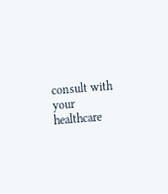consult with your healthcare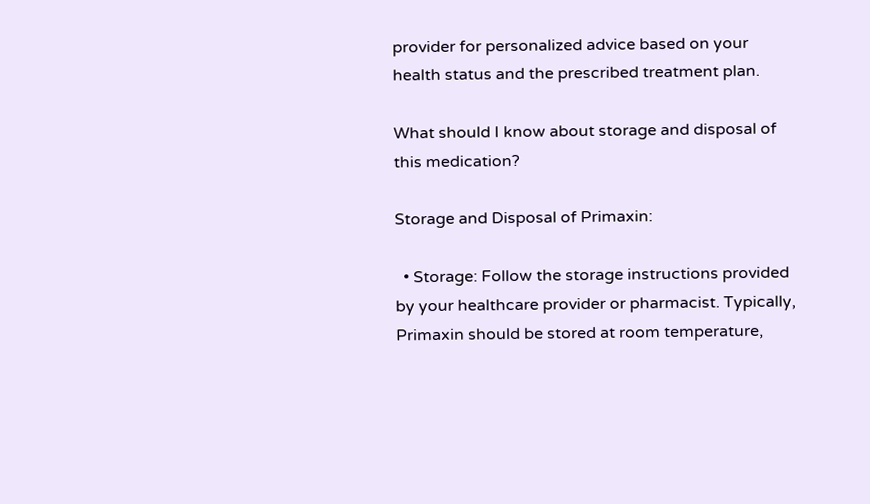provider for personalized advice based on your health status and the prescribed treatment plan.

What should I know about storage and disposal of this medication?

Storage and Disposal of Primaxin:

  • Storage: Follow the storage instructions provided by your healthcare provider or pharmacist. Typically, Primaxin should be stored at room temperature,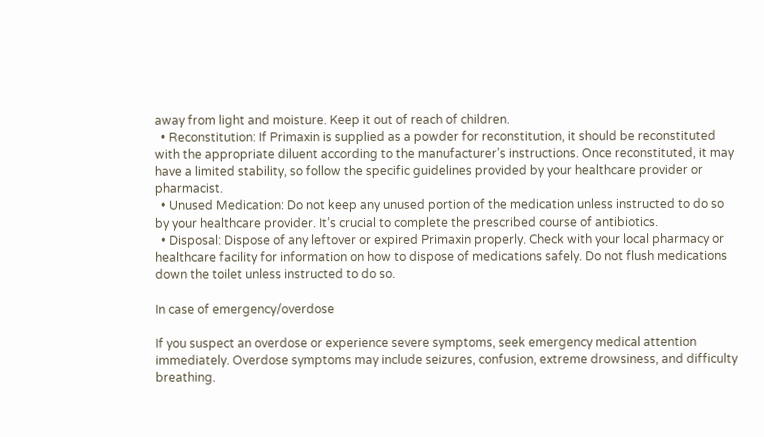away from light and moisture. Keep it out of reach of children.
  • Reconstitution: If Primaxin is supplied as a powder for reconstitution, it should be reconstituted with the appropriate diluent according to the manufacturer’s instructions. Once reconstituted, it may have a limited stability, so follow the specific guidelines provided by your healthcare provider or pharmacist.
  • Unused Medication: Do not keep any unused portion of the medication unless instructed to do so by your healthcare provider. It’s crucial to complete the prescribed course of antibiotics.
  • Disposal: Dispose of any leftover or expired Primaxin properly. Check with your local pharmacy or healthcare facility for information on how to dispose of medications safely. Do not flush medications down the toilet unless instructed to do so.

In case of emergency/overdose

If you suspect an overdose or experience severe symptoms, seek emergency medical attention immediately. Overdose symptoms may include seizures, confusion, extreme drowsiness, and difficulty breathing.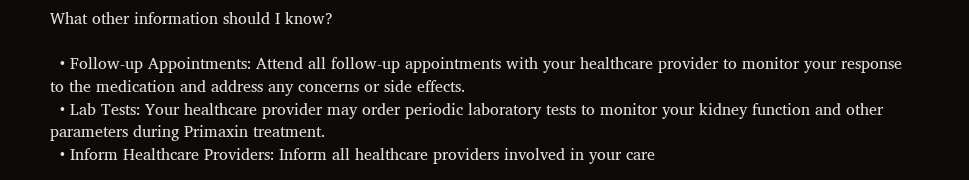What other information should I know?

  • Follow-up Appointments: Attend all follow-up appointments with your healthcare provider to monitor your response to the medication and address any concerns or side effects.
  • Lab Tests: Your healthcare provider may order periodic laboratory tests to monitor your kidney function and other parameters during Primaxin treatment.
  • Inform Healthcare Providers: Inform all healthcare providers involved in your care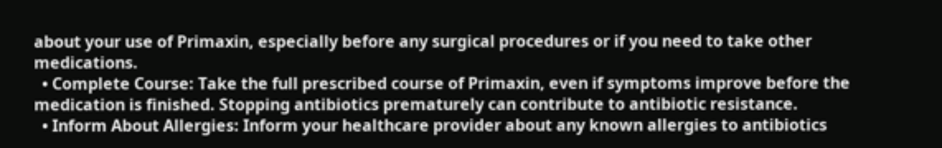about your use of Primaxin, especially before any surgical procedures or if you need to take other medications.
  • Complete Course: Take the full prescribed course of Primaxin, even if symptoms improve before the medication is finished. Stopping antibiotics prematurely can contribute to antibiotic resistance.
  • Inform About Allergies: Inform your healthcare provider about any known allergies to antibiotics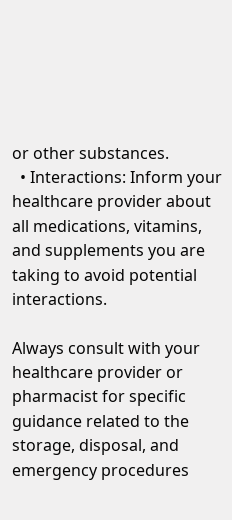or other substances.
  • Interactions: Inform your healthcare provider about all medications, vitamins, and supplements you are taking to avoid potential interactions.

Always consult with your healthcare provider or pharmacist for specific guidance related to the storage, disposal, and emergency procedures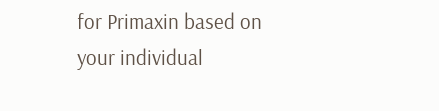for Primaxin based on your individual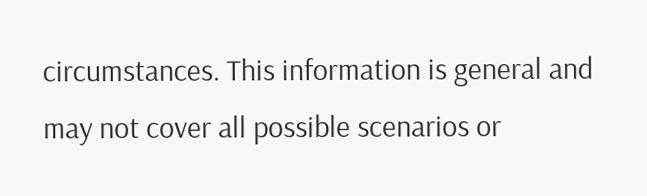circumstances. This information is general and may not cover all possible scenarios or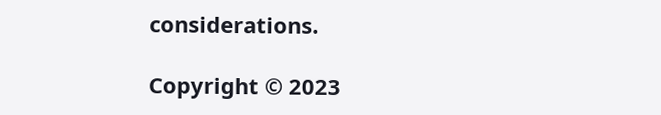considerations.

Copyright © 2023